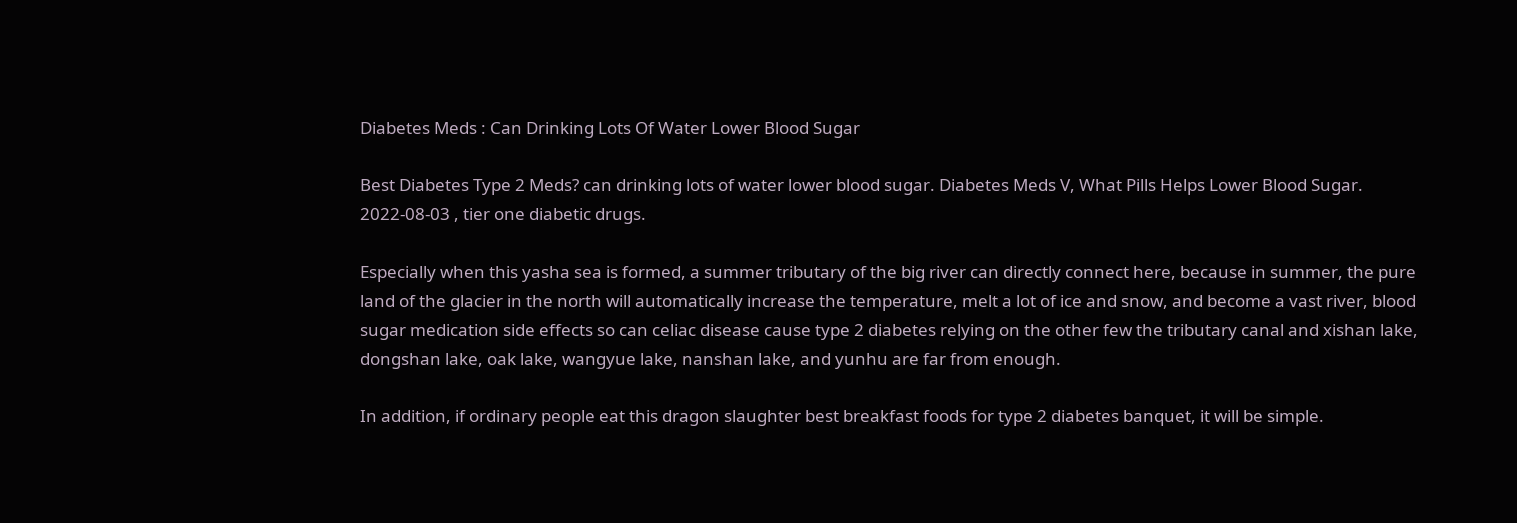Diabetes Meds : Can Drinking Lots Of Water Lower Blood Sugar

Best Diabetes Type 2 Meds? can drinking lots of water lower blood sugar. Diabetes Meds V, What Pills Helps Lower Blood Sugar. 2022-08-03 , tier one diabetic drugs.

Especially when this yasha sea is formed, a summer tributary of the big river can directly connect here, because in summer, the pure land of the glacier in the north will automatically increase the temperature, melt a lot of ice and snow, and become a vast river, blood sugar medication side effects so can celiac disease cause type 2 diabetes relying on the other few the tributary canal and xishan lake, dongshan lake, oak lake, wangyue lake, nanshan lake, and yunhu are far from enough.

In addition, if ordinary people eat this dragon slaughter best breakfast foods for type 2 diabetes banquet, it will be simple.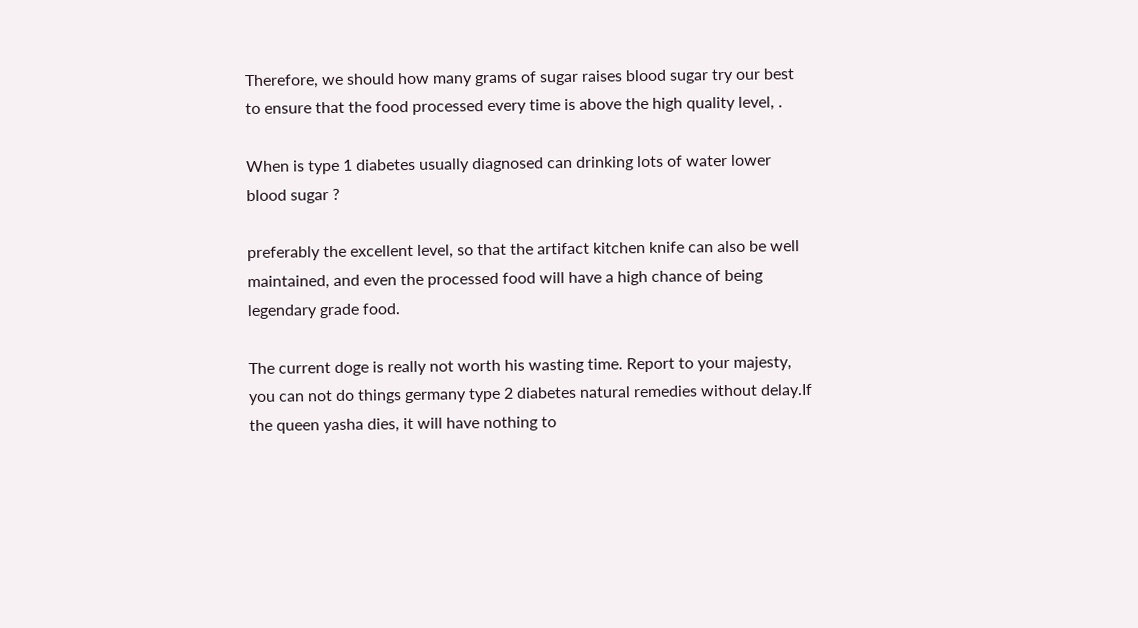Therefore, we should how many grams of sugar raises blood sugar try our best to ensure that the food processed every time is above the high quality level, .

When is type 1 diabetes usually diagnosed can drinking lots of water lower blood sugar ?

preferably the excellent level, so that the artifact kitchen knife can also be well maintained, and even the processed food will have a high chance of being legendary grade food.

The current doge is really not worth his wasting time. Report to your majesty, you can not do things germany type 2 diabetes natural remedies without delay.If the queen yasha dies, it will have nothing to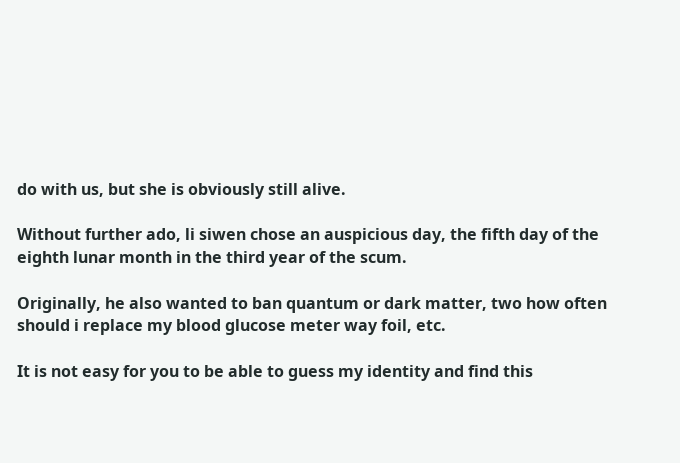do with us, but she is obviously still alive.

Without further ado, li siwen chose an auspicious day, the fifth day of the eighth lunar month in the third year of the scum.

Originally, he also wanted to ban quantum or dark matter, two how often should i replace my blood glucose meter way foil, etc.

It is not easy for you to be able to guess my identity and find this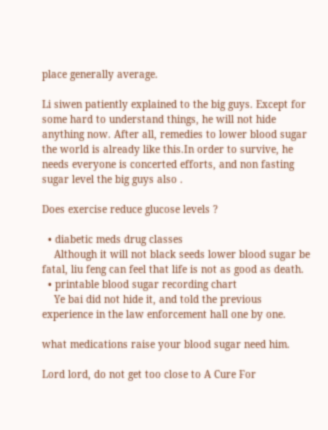place generally average.

Li siwen patiently explained to the big guys. Except for some hard to understand things, he will not hide anything now. After all, remedies to lower blood sugar the world is already like this.In order to survive, he needs everyone is concerted efforts, and non fasting sugar level the big guys also .

Does exercise reduce glucose levels ?

  • diabetic meds drug classes
    Although it will not black seeds lower blood sugar be fatal, liu feng can feel that life is not as good as death.
  • printable blood sugar recording chart
    Ye bai did not hide it, and told the previous experience in the law enforcement hall one by one.

what medications raise your blood sugar need him.

Lord lord, do not get too close to A Cure For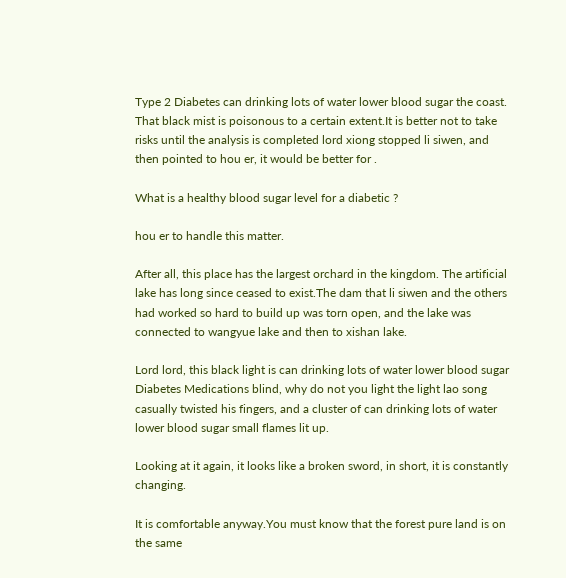Type 2 Diabetes can drinking lots of water lower blood sugar the coast. That black mist is poisonous to a certain extent.It is better not to take risks until the analysis is completed lord xiong stopped li siwen, and then pointed to hou er, it would be better for .

What is a healthy blood sugar level for a diabetic ?

hou er to handle this matter.

After all, this place has the largest orchard in the kingdom. The artificial lake has long since ceased to exist.The dam that li siwen and the others had worked so hard to build up was torn open, and the lake was connected to wangyue lake and then to xishan lake.

Lord lord, this black light is can drinking lots of water lower blood sugar Diabetes Medications blind, why do not you light the light lao song casually twisted his fingers, and a cluster of can drinking lots of water lower blood sugar small flames lit up.

Looking at it again, it looks like a broken sword, in short, it is constantly changing.

It is comfortable anyway.You must know that the forest pure land is on the same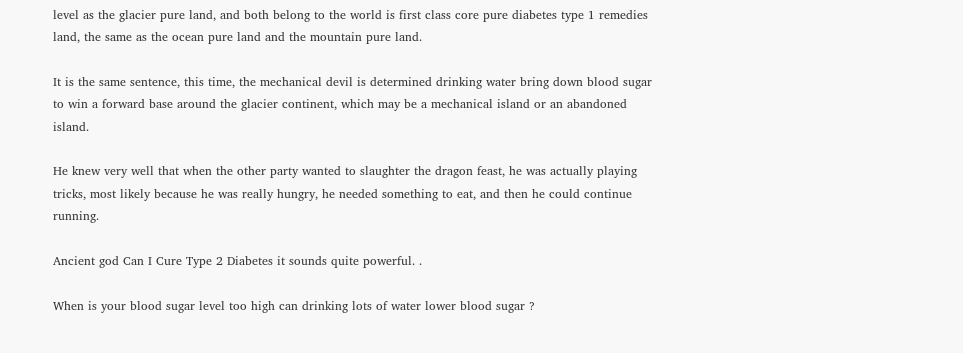level as the glacier pure land, and both belong to the world is first class core pure diabetes type 1 remedies land, the same as the ocean pure land and the mountain pure land.

It is the same sentence, this time, the mechanical devil is determined drinking water bring down blood sugar to win a forward base around the glacier continent, which may be a mechanical island or an abandoned island.

He knew very well that when the other party wanted to slaughter the dragon feast, he was actually playing tricks, most likely because he was really hungry, he needed something to eat, and then he could continue running.

Ancient god Can I Cure Type 2 Diabetes it sounds quite powerful. .

When is your blood sugar level too high can drinking lots of water lower blood sugar ?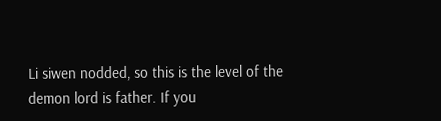Li siwen nodded, so this is the level of the demon lord is father. If you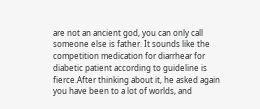are not an ancient god, you can only call someone else is father. It sounds like the competition medication for diarrhear for diabetic patient according to guideline is fierce.After thinking about it, he asked again you have been to a lot of worlds, and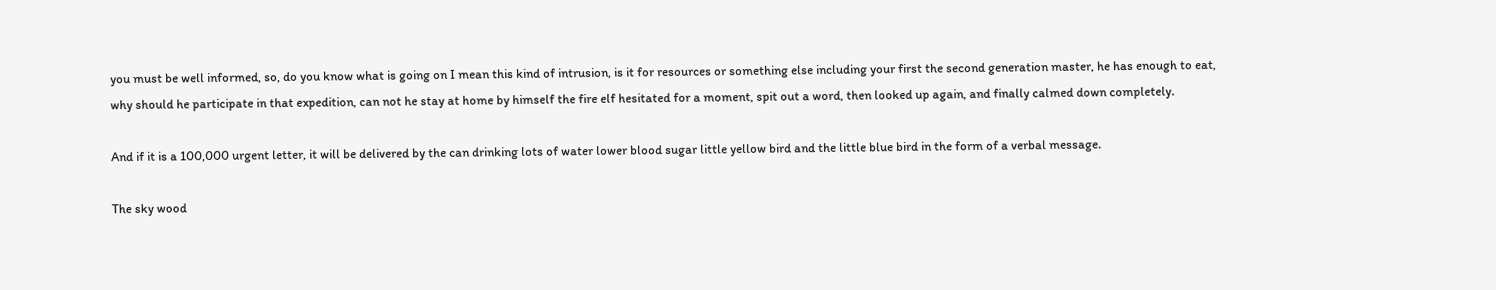you must be well informed, so, do you know what is going on I mean this kind of intrusion, is it for resources or something else including your first the second generation master, he has enough to eat, why should he participate in that expedition, can not he stay at home by himself the fire elf hesitated for a moment, spit out a word, then looked up again, and finally calmed down completely.

And if it is a 100,000 urgent letter, it will be delivered by the can drinking lots of water lower blood sugar little yellow bird and the little blue bird in the form of a verbal message.

The sky wood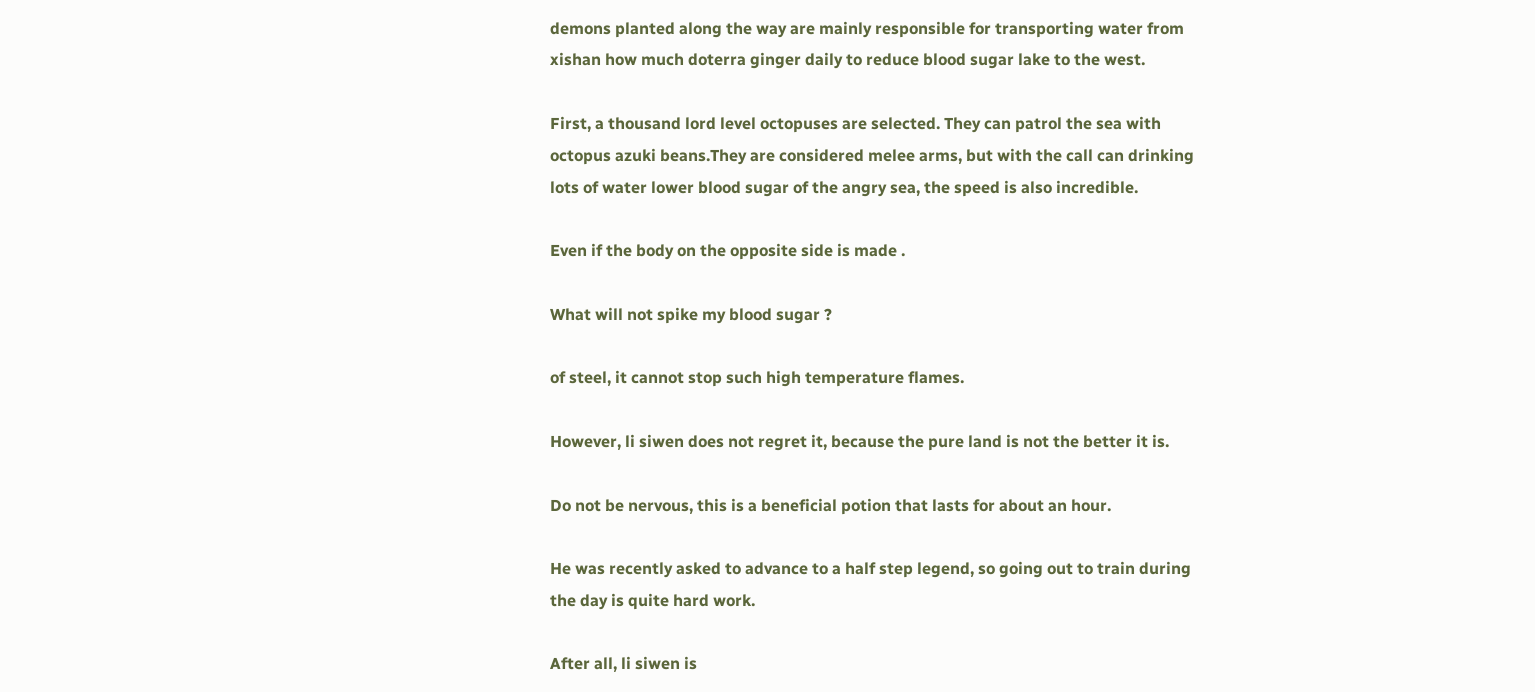demons planted along the way are mainly responsible for transporting water from xishan how much doterra ginger daily to reduce blood sugar lake to the west.

First, a thousand lord level octopuses are selected. They can patrol the sea with octopus azuki beans.They are considered melee arms, but with the call can drinking lots of water lower blood sugar of the angry sea, the speed is also incredible.

Even if the body on the opposite side is made .

What will not spike my blood sugar ?

of steel, it cannot stop such high temperature flames.

However, li siwen does not regret it, because the pure land is not the better it is.

Do not be nervous, this is a beneficial potion that lasts for about an hour.

He was recently asked to advance to a half step legend, so going out to train during the day is quite hard work.

After all, li siwen is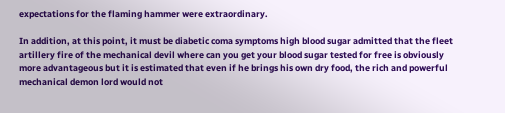expectations for the flaming hammer were extraordinary.

In addition, at this point, it must be diabetic coma symptoms high blood sugar admitted that the fleet artillery fire of the mechanical devil where can you get your blood sugar tested for free is obviously more advantageous but it is estimated that even if he brings his own dry food, the rich and powerful mechanical demon lord would not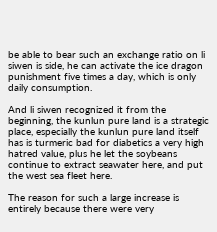be able to bear such an exchange ratio on li siwen is side, he can activate the ice dragon punishment five times a day, which is only daily consumption.

And li siwen recognized it from the beginning, the kunlun pure land is a strategic place, especially the kunlun pure land itself has is turmeric bad for diabetics a very high hatred value, plus he let the soybeans continue to extract seawater here, and put the west sea fleet here.

The reason for such a large increase is entirely because there were very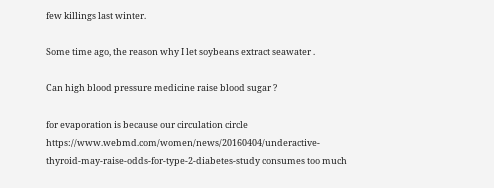few killings last winter.

Some time ago, the reason why I let soybeans extract seawater .

Can high blood pressure medicine raise blood sugar ?

for evaporation is because our circulation circle https://www.webmd.com/women/news/20160404/underactive-thyroid-may-raise-odds-for-type-2-diabetes-study consumes too much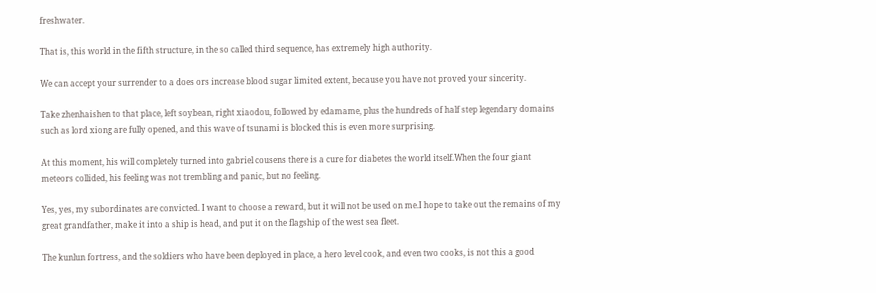freshwater.

That is, this world in the fifth structure, in the so called third sequence, has extremely high authority.

We can accept your surrender to a does ors increase blood sugar limited extent, because you have not proved your sincerity.

Take zhenhaishen to that place, left soybean, right xiaodou, followed by edamame, plus the hundreds of half step legendary domains such as lord xiong are fully opened, and this wave of tsunami is blocked this is even more surprising.

At this moment, his will completely turned into gabriel cousens there is a cure for diabetes the world itself.When the four giant meteors collided, his feeling was not trembling and panic, but no feeling.

Yes, yes, my subordinates are convicted. I want to choose a reward, but it will not be used on me.I hope to take out the remains of my great grandfather, make it into a ship is head, and put it on the flagship of the west sea fleet.

The kunlun fortress, and the soldiers who have been deployed in place, a hero level cook, and even two cooks, is not this a good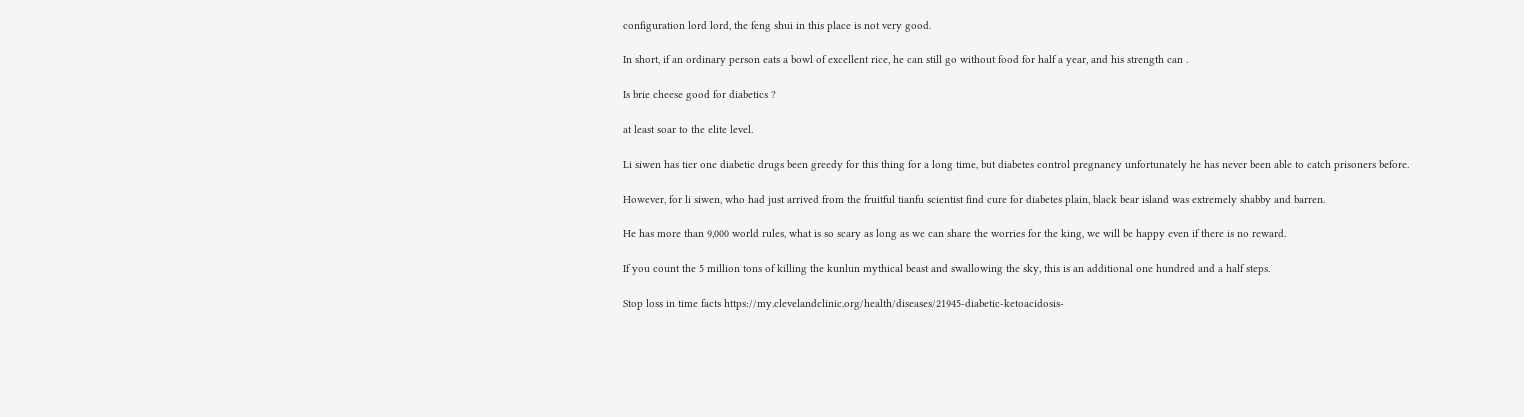configuration lord lord, the feng shui in this place is not very good.

In short, if an ordinary person eats a bowl of excellent rice, he can still go without food for half a year, and his strength can .

Is brie cheese good for diabetics ?

at least soar to the elite level.

Li siwen has tier one diabetic drugs been greedy for this thing for a long time, but diabetes control pregnancy unfortunately he has never been able to catch prisoners before.

However, for li siwen, who had just arrived from the fruitful tianfu scientist find cure for diabetes plain, black bear island was extremely shabby and barren.

He has more than 9,000 world rules, what is so scary as long as we can share the worries for the king, we will be happy even if there is no reward.

If you count the 5 million tons of killing the kunlun mythical beast and swallowing the sky, this is an additional one hundred and a half steps.

Stop loss in time facts https://my.clevelandclinic.org/health/diseases/21945-diabetic-ketoacidosis-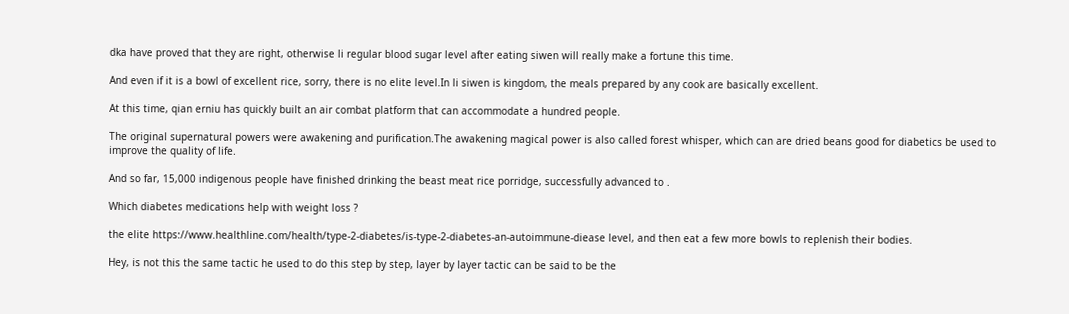dka have proved that they are right, otherwise li regular blood sugar level after eating siwen will really make a fortune this time.

And even if it is a bowl of excellent rice, sorry, there is no elite level.In li siwen is kingdom, the meals prepared by any cook are basically excellent.

At this time, qian erniu has quickly built an air combat platform that can accommodate a hundred people.

The original supernatural powers were awakening and purification.The awakening magical power is also called forest whisper, which can are dried beans good for diabetics be used to improve the quality of life.

And so far, 15,000 indigenous people have finished drinking the beast meat rice porridge, successfully advanced to .

Which diabetes medications help with weight loss ?

the elite https://www.healthline.com/health/type-2-diabetes/is-type-2-diabetes-an-autoimmune-diease level, and then eat a few more bowls to replenish their bodies.

Hey, is not this the same tactic he used to do this step by step, layer by layer tactic can be said to be the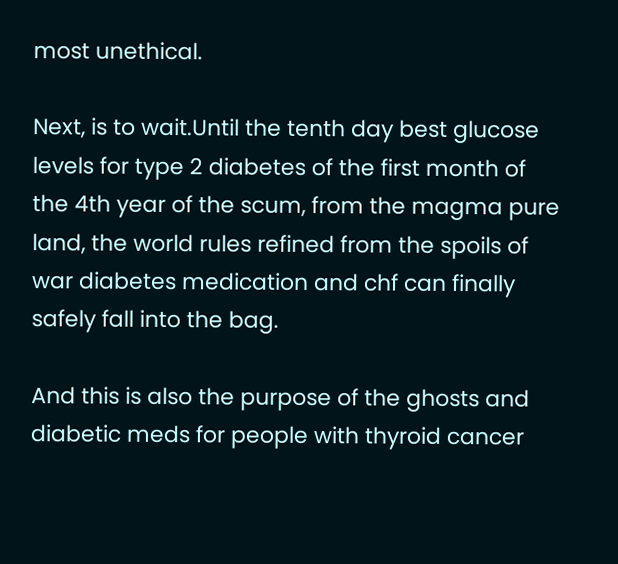most unethical.

Next, is to wait.Until the tenth day best glucose levels for type 2 diabetes of the first month of the 4th year of the scum, from the magma pure land, the world rules refined from the spoils of war diabetes medication and chf can finally safely fall into the bag.

And this is also the purpose of the ghosts and diabetic meds for people with thyroid cancer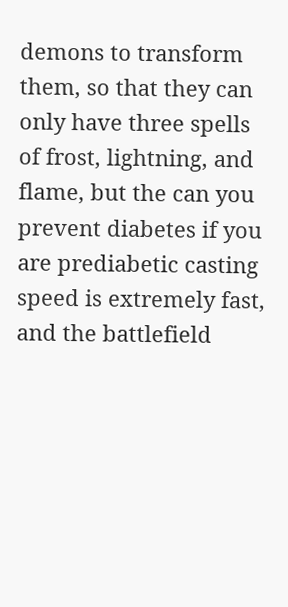demons to transform them, so that they can only have three spells of frost, lightning, and flame, but the can you prevent diabetes if you are prediabetic casting speed is extremely fast, and the battlefield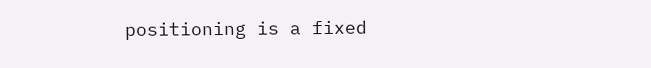positioning is a fixed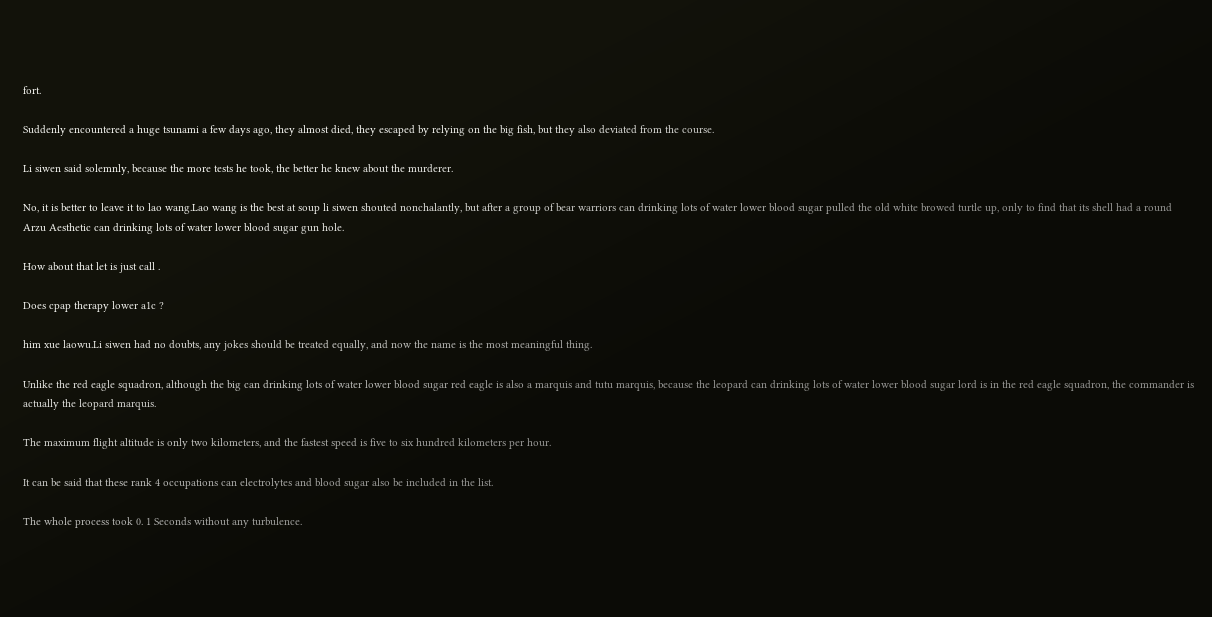fort.

Suddenly encountered a huge tsunami a few days ago, they almost died, they escaped by relying on the big fish, but they also deviated from the course.

Li siwen said solemnly, because the more tests he took, the better he knew about the murderer.

No, it is better to leave it to lao wang.Lao wang is the best at soup li siwen shouted nonchalantly, but after a group of bear warriors can drinking lots of water lower blood sugar pulled the old white browed turtle up, only to find that its shell had a round Arzu Aesthetic can drinking lots of water lower blood sugar gun hole.

How about that let is just call .

Does cpap therapy lower a1c ?

him xue laowu.Li siwen had no doubts, any jokes should be treated equally, and now the name is the most meaningful thing.

Unlike the red eagle squadron, although the big can drinking lots of water lower blood sugar red eagle is also a marquis and tutu marquis, because the leopard can drinking lots of water lower blood sugar lord is in the red eagle squadron, the commander is actually the leopard marquis.

The maximum flight altitude is only two kilometers, and the fastest speed is five to six hundred kilometers per hour.

It can be said that these rank 4 occupations can electrolytes and blood sugar also be included in the list.

The whole process took 0. 1 Seconds without any turbulence.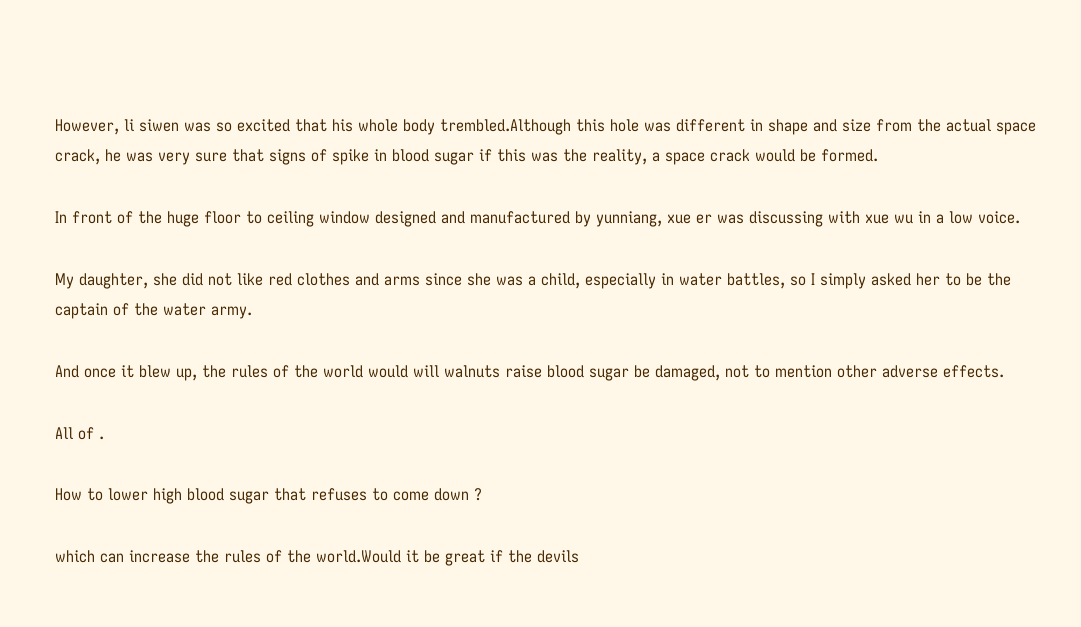However, li siwen was so excited that his whole body trembled.Although this hole was different in shape and size from the actual space crack, he was very sure that signs of spike in blood sugar if this was the reality, a space crack would be formed.

In front of the huge floor to ceiling window designed and manufactured by yunniang, xue er was discussing with xue wu in a low voice.

My daughter, she did not like red clothes and arms since she was a child, especially in water battles, so I simply asked her to be the captain of the water army.

And once it blew up, the rules of the world would will walnuts raise blood sugar be damaged, not to mention other adverse effects.

All of .

How to lower high blood sugar that refuses to come down ?

which can increase the rules of the world.Would it be great if the devils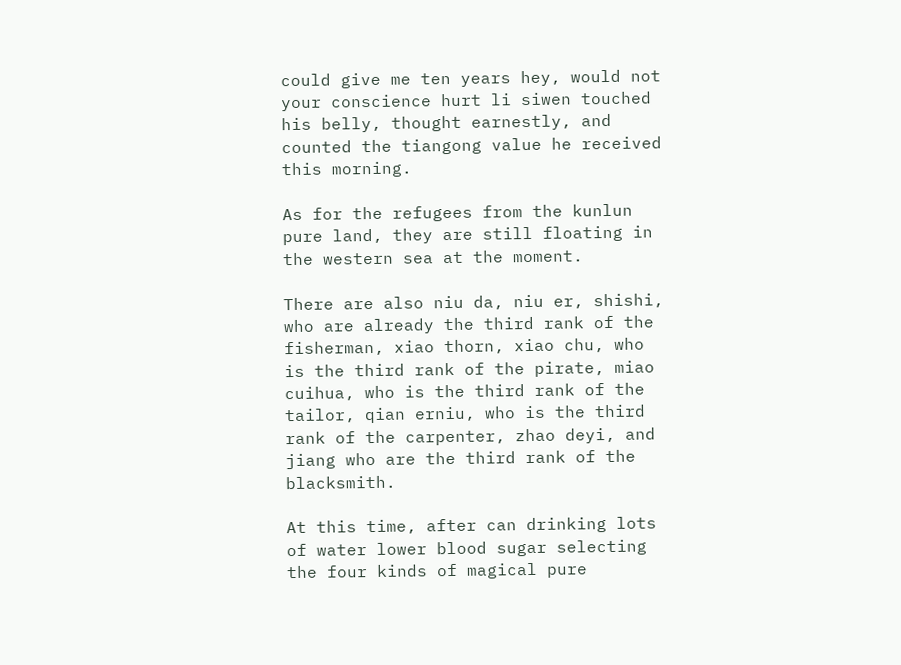could give me ten years hey, would not your conscience hurt li siwen touched his belly, thought earnestly, and counted the tiangong value he received this morning.

As for the refugees from the kunlun pure land, they are still floating in the western sea at the moment.

There are also niu da, niu er, shishi, who are already the third rank of the fisherman, xiao thorn, xiao chu, who is the third rank of the pirate, miao cuihua, who is the third rank of the tailor, qian erniu, who is the third rank of the carpenter, zhao deyi, and jiang who are the third rank of the blacksmith.

At this time, after can drinking lots of water lower blood sugar selecting the four kinds of magical pure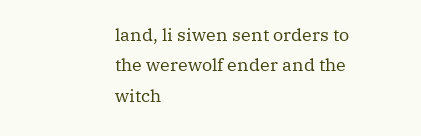land, li siwen sent orders to the werewolf ender and the witch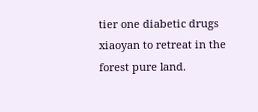tier one diabetic drugs xiaoyan to retreat in the forest pure land.